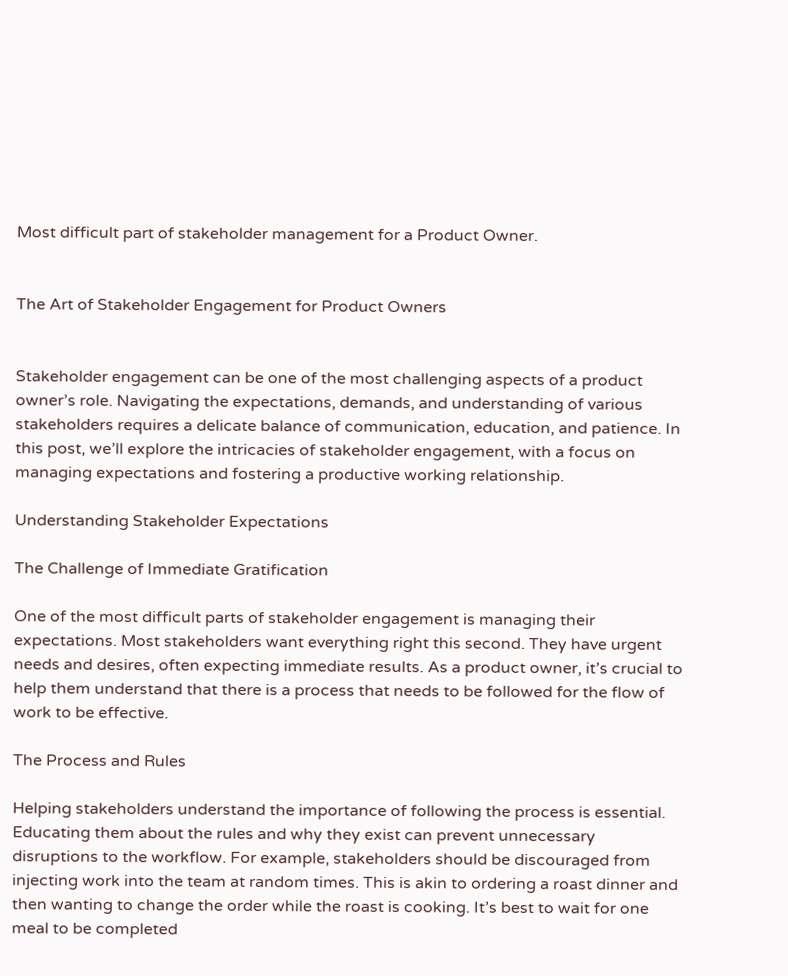Most difficult part of stakeholder management for a Product Owner.


The Art of Stakeholder Engagement for Product Owners


Stakeholder engagement can be one of the most challenging aspects of a product owner’s role. Navigating the expectations, demands, and understanding of various stakeholders requires a delicate balance of communication, education, and patience. In this post, we’ll explore the intricacies of stakeholder engagement, with a focus on managing expectations and fostering a productive working relationship.

Understanding Stakeholder Expectations

The Challenge of Immediate Gratification

One of the most difficult parts of stakeholder engagement is managing their expectations. Most stakeholders want everything right this second. They have urgent needs and desires, often expecting immediate results. As a product owner, it’s crucial to help them understand that there is a process that needs to be followed for the flow of work to be effective.

The Process and Rules

Helping stakeholders understand the importance of following the process is essential. Educating them about the rules and why they exist can prevent unnecessary disruptions to the workflow. For example, stakeholders should be discouraged from injecting work into the team at random times. This is akin to ordering a roast dinner and then wanting to change the order while the roast is cooking. It’s best to wait for one meal to be completed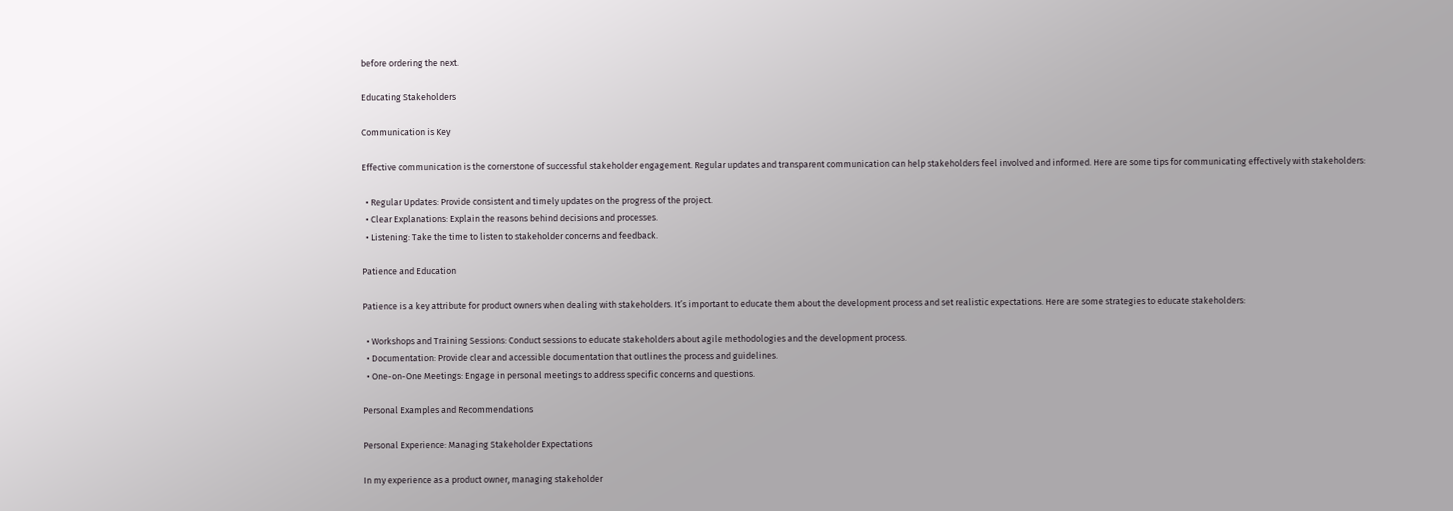before ordering the next.

Educating Stakeholders

Communication is Key

Effective communication is the cornerstone of successful stakeholder engagement. Regular updates and transparent communication can help stakeholders feel involved and informed. Here are some tips for communicating effectively with stakeholders:

  • Regular Updates: Provide consistent and timely updates on the progress of the project.
  • Clear Explanations: Explain the reasons behind decisions and processes.
  • Listening: Take the time to listen to stakeholder concerns and feedback.

Patience and Education

Patience is a key attribute for product owners when dealing with stakeholders. It’s important to educate them about the development process and set realistic expectations. Here are some strategies to educate stakeholders:

  • Workshops and Training Sessions: Conduct sessions to educate stakeholders about agile methodologies and the development process.
  • Documentation: Provide clear and accessible documentation that outlines the process and guidelines.
  • One-on-One Meetings: Engage in personal meetings to address specific concerns and questions.

Personal Examples and Recommendations

Personal Experience: Managing Stakeholder Expectations

In my experience as a product owner, managing stakeholder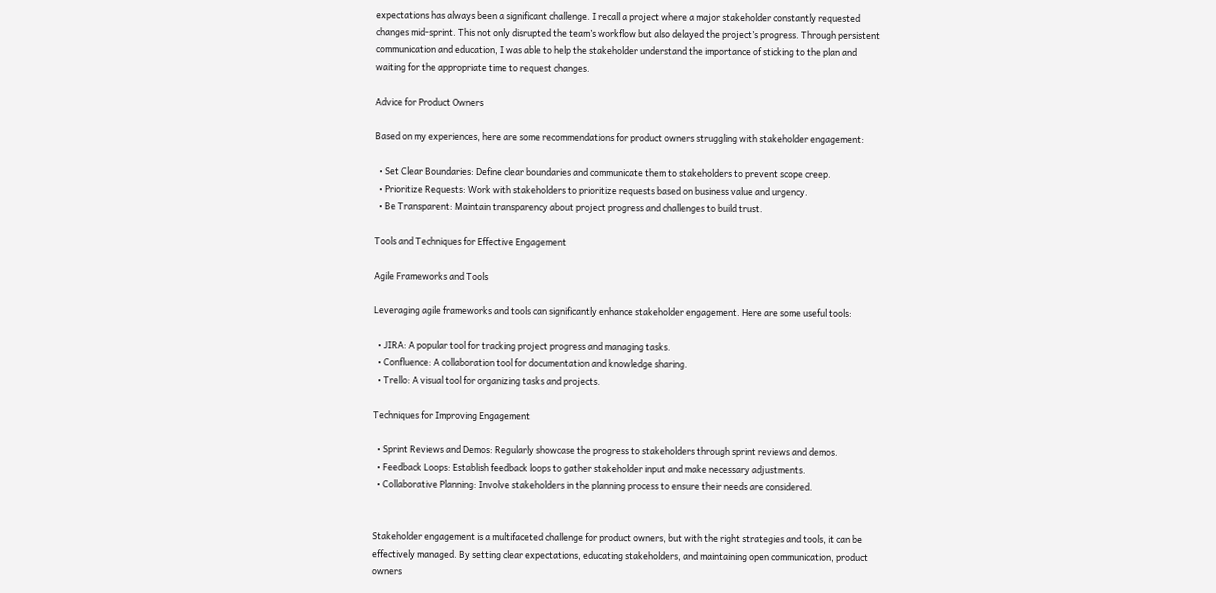expectations has always been a significant challenge. I recall a project where a major stakeholder constantly requested changes mid-sprint. This not only disrupted the team’s workflow but also delayed the project’s progress. Through persistent communication and education, I was able to help the stakeholder understand the importance of sticking to the plan and waiting for the appropriate time to request changes.

Advice for Product Owners

Based on my experiences, here are some recommendations for product owners struggling with stakeholder engagement:

  • Set Clear Boundaries: Define clear boundaries and communicate them to stakeholders to prevent scope creep.
  • Prioritize Requests: Work with stakeholders to prioritize requests based on business value and urgency.
  • Be Transparent: Maintain transparency about project progress and challenges to build trust.

Tools and Techniques for Effective Engagement

Agile Frameworks and Tools

Leveraging agile frameworks and tools can significantly enhance stakeholder engagement. Here are some useful tools:

  • JIRA: A popular tool for tracking project progress and managing tasks.
  • Confluence: A collaboration tool for documentation and knowledge sharing.
  • Trello: A visual tool for organizing tasks and projects.

Techniques for Improving Engagement

  • Sprint Reviews and Demos: Regularly showcase the progress to stakeholders through sprint reviews and demos.
  • Feedback Loops: Establish feedback loops to gather stakeholder input and make necessary adjustments.
  • Collaborative Planning: Involve stakeholders in the planning process to ensure their needs are considered.


Stakeholder engagement is a multifaceted challenge for product owners, but with the right strategies and tools, it can be effectively managed. By setting clear expectations, educating stakeholders, and maintaining open communication, product owners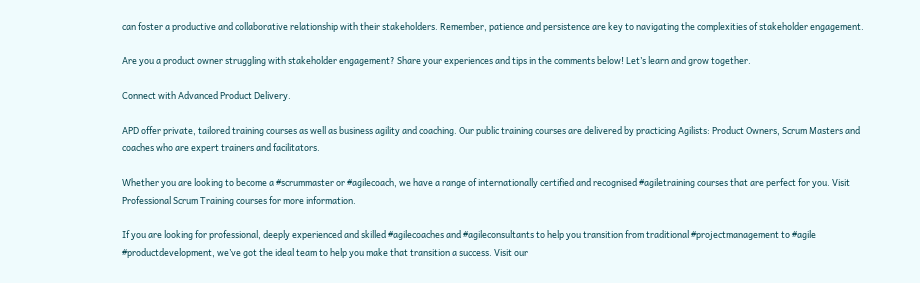can foster a productive and collaborative relationship with their stakeholders. Remember, patience and persistence are key to navigating the complexities of stakeholder engagement.

Are you a product owner struggling with stakeholder engagement? Share your experiences and tips in the comments below! Let’s learn and grow together.

Connect with Advanced Product Delivery.

APD offer private, tailored training courses as well as business agility and coaching. Our public training courses are delivered by practicing Agilists: Product Owners, Scrum Masters and coaches who are expert trainers and facilitators.

Whether you are looking to become a #scrummaster or #agilecoach, we have a range of internationally certified and recognised #agiletraining courses that are perfect for you. Visit Professional Scrum Training courses for more information.

If you are looking for professional, deeply experienced and skilled #agilecoaches and #agileconsultants to help you transition from traditional #projectmanagement to #agile #productdevelopment, we’ve got the ideal team to help you make that transition a success. Visit our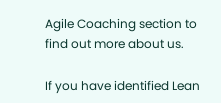Agile Coaching section to find out more about us.

If you have identified Lean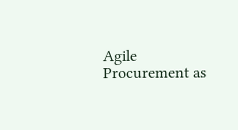Agile Procurement as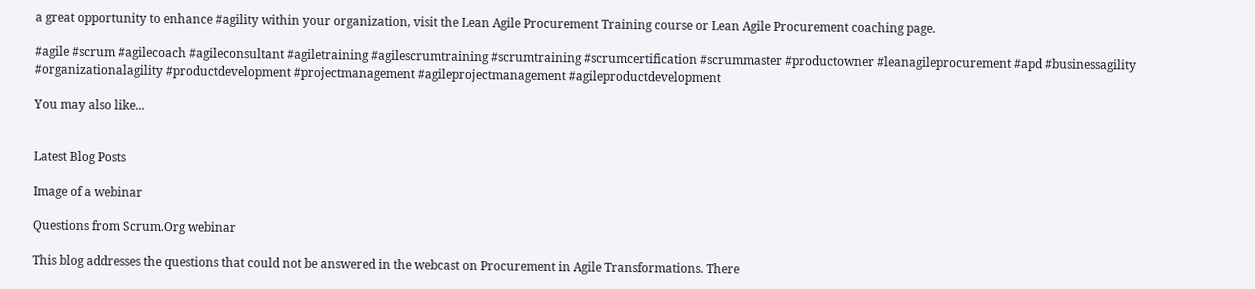a great opportunity to enhance #agility within your organization, visit the Lean Agile Procurement Training course or Lean Agile Procurement coaching page.

#agile #scrum #agilecoach #agileconsultant #agiletraining #agilescrumtraining #scrumtraining #scrumcertification #scrummaster #productowner #leanagileprocurement #apd #businessagility #organizationalagility #productdevelopment #projectmanagement #agileprojectmanagement #agileproductdevelopment

You may also like...


Latest Blog Posts

Image of a webinar

Questions from Scrum.Org webinar

This blog addresses the questions that could not be answered in the webcast on Procurement in Agile Transformations. There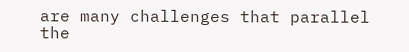are many challenges that parallel the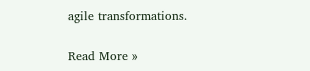agile transformations.

Read More »